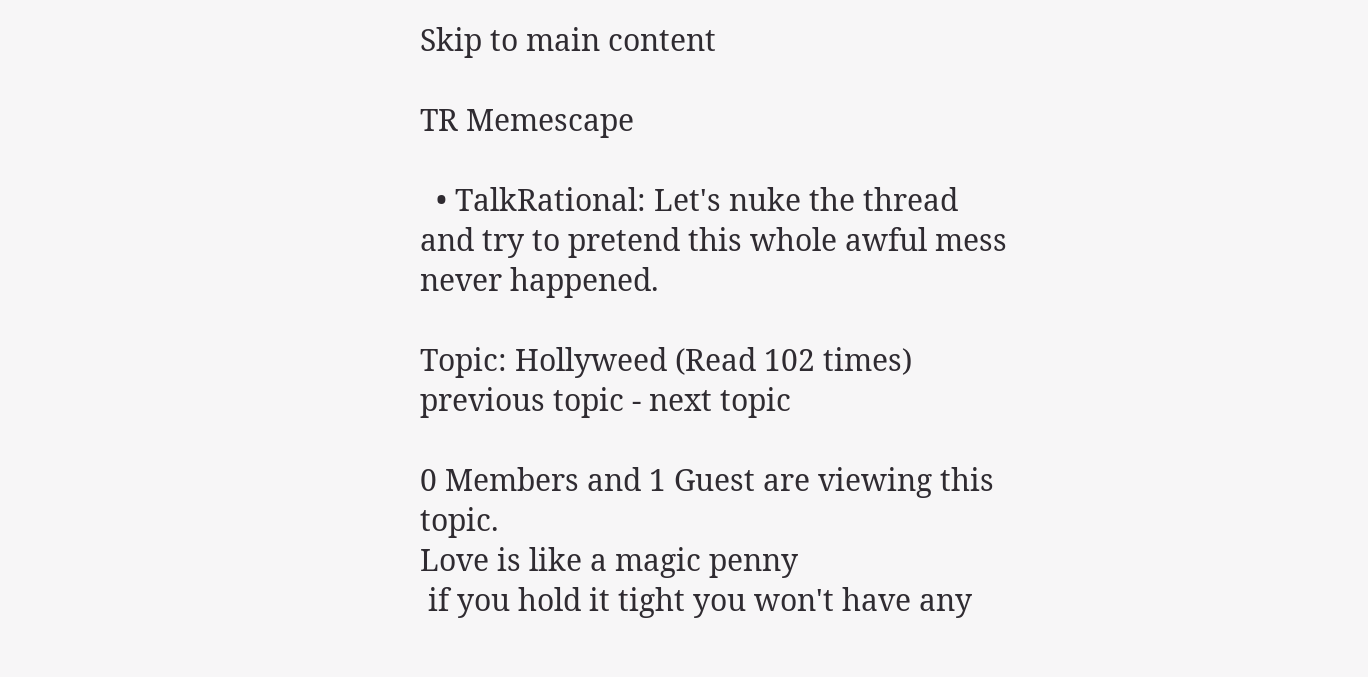Skip to main content

TR Memescape

  • TalkRational: Let's nuke the thread and try to pretend this whole awful mess never happened.

Topic: Hollyweed (Read 102 times) previous topic - next topic

0 Members and 1 Guest are viewing this topic.
Love is like a magic penny
 if you hold it tight you won't have any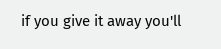if you give it away you'll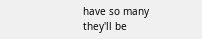have so many
they'll be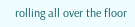rolling all over the floor